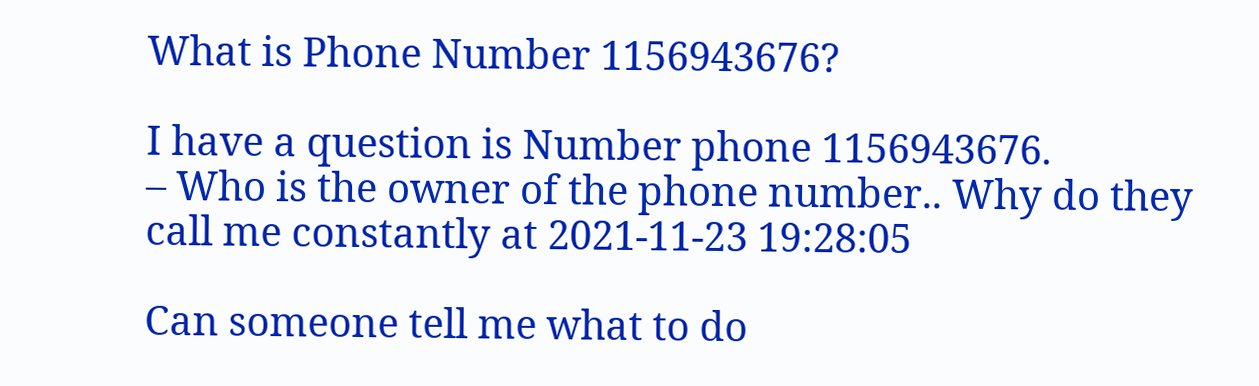What is Phone Number 1156943676?

I have a question is Number phone 1156943676.
– Who is the owner of the phone number.. Why do they call me constantly at 2021-11-23 19:28:05

Can someone tell me what to do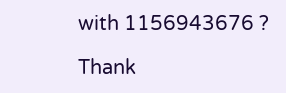with 1156943676 ?

Thank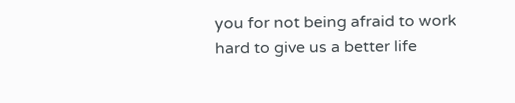you for not being afraid to work hard to give us a better life